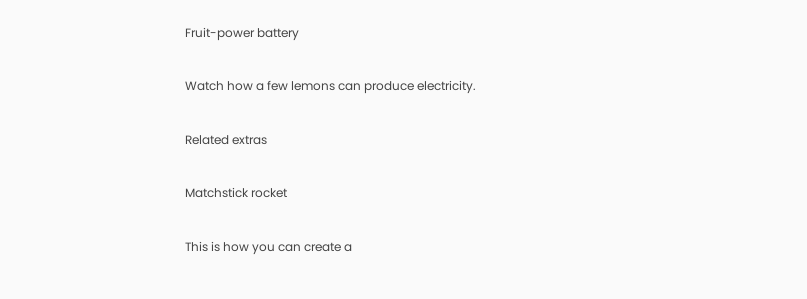Fruit-power battery

Watch how a few lemons can produce electricity.

Related extras

Matchstick rocket

This is how you can create a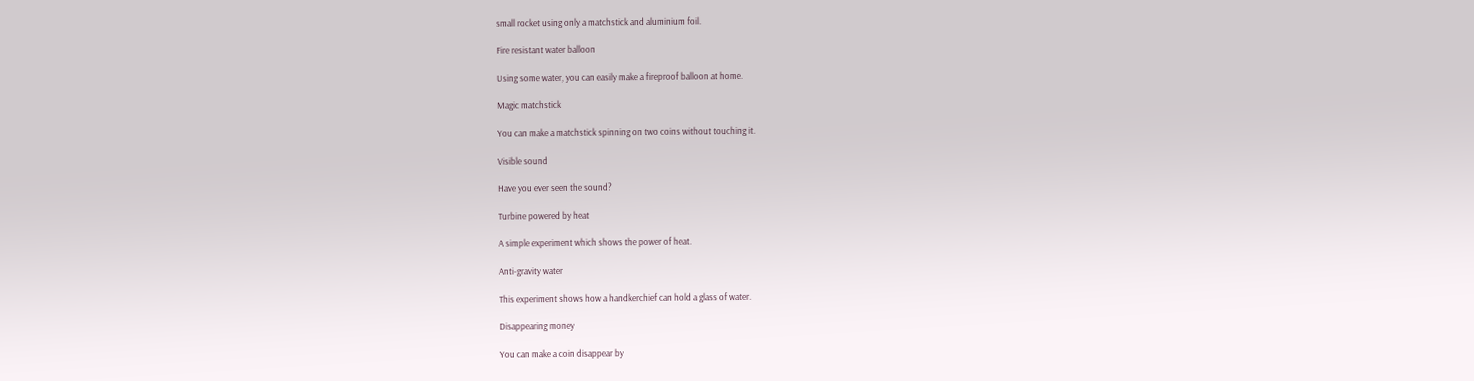small rocket using only a matchstick and aluminium foil.

Fire resistant water balloon

Using some water, you can easily make a fireproof balloon at home.

Magic matchstick

You can make a matchstick spinning on two coins without touching it.

Visible sound

Have you ever seen the sound?

Turbine powered by heat

A simple experiment which shows the power of heat.

Anti-gravity water

This experiment shows how a handkerchief can hold a glass of water.

Disappearing money

You can make a coin disappear by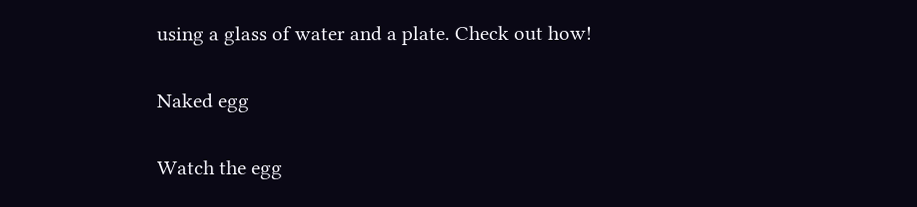using a glass of water and a plate. Check out how!

Naked egg

Watch the egg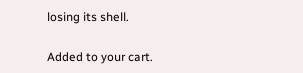losing its shell.

Added to your cart.